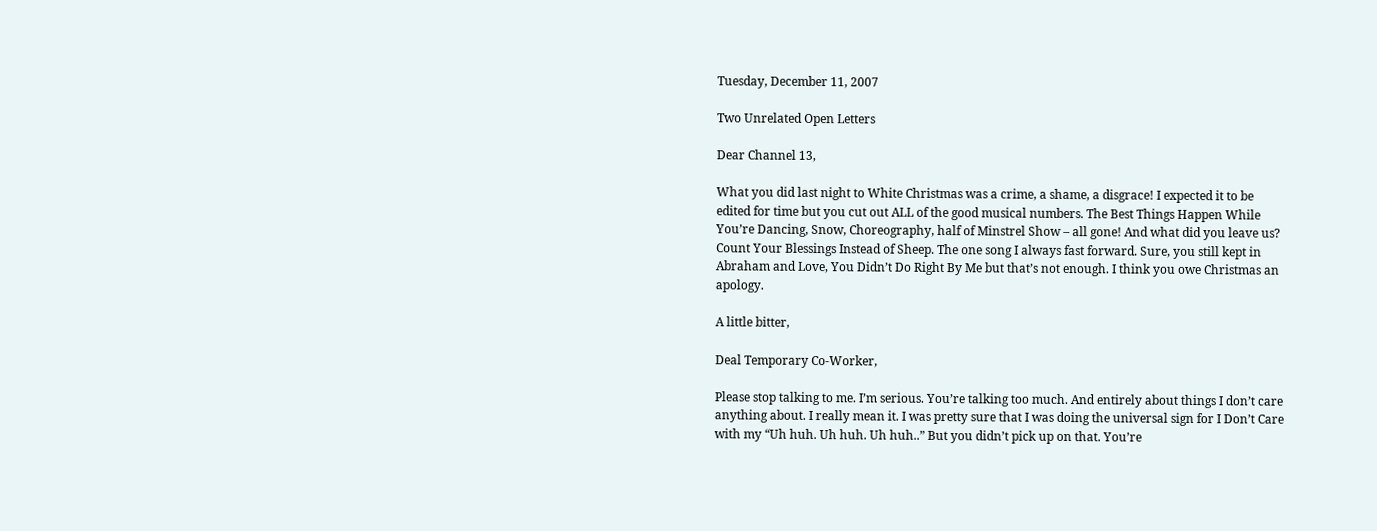Tuesday, December 11, 2007

Two Unrelated Open Letters

Dear Channel 13,

What you did last night to White Christmas was a crime, a shame, a disgrace! I expected it to be edited for time but you cut out ALL of the good musical numbers. The Best Things Happen While You’re Dancing, Snow, Choreography, half of Minstrel Show – all gone! And what did you leave us? Count Your Blessings Instead of Sheep. The one song I always fast forward. Sure, you still kept in Abraham and Love, You Didn’t Do Right By Me but that’s not enough. I think you owe Christmas an apology.

A little bitter,

Deal Temporary Co-Worker,

Please stop talking to me. I’m serious. You’re talking too much. And entirely about things I don’t care anything about. I really mean it. I was pretty sure that I was doing the universal sign for I Don’t Care with my “Uh huh. Uh huh. Uh huh..” But you didn’t pick up on that. You’re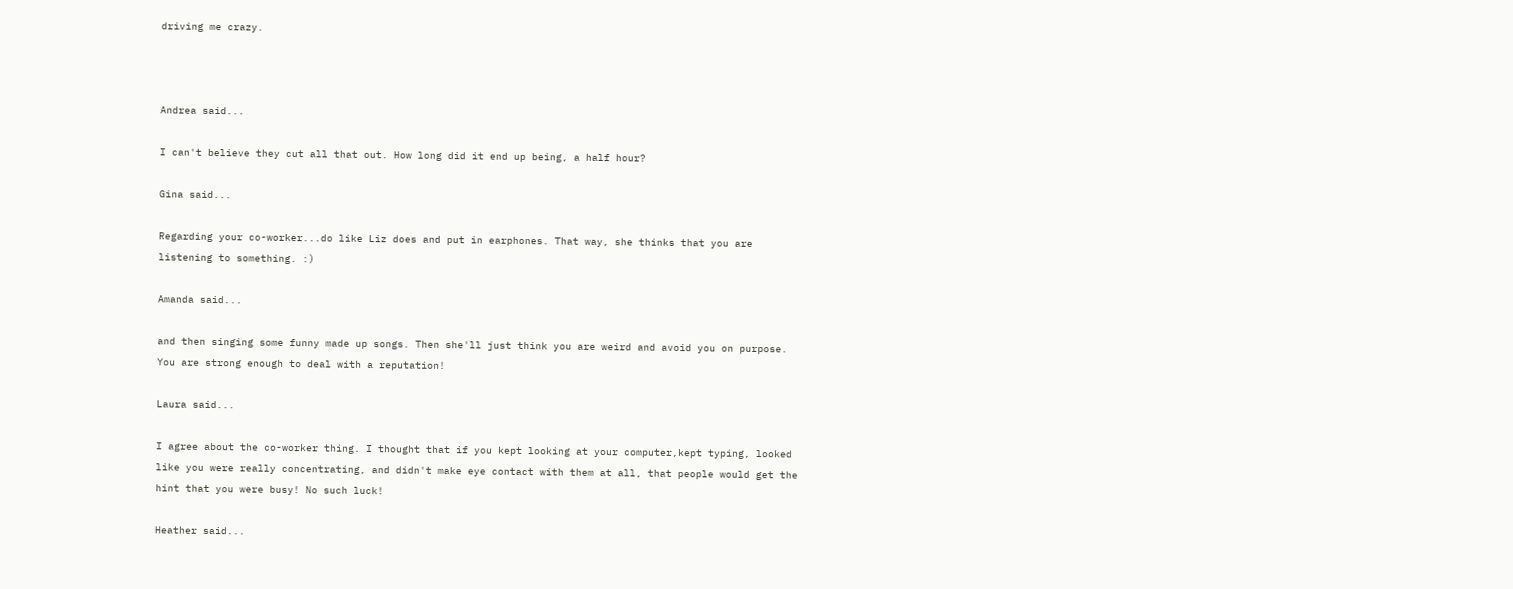driving me crazy.



Andrea said...

I can't believe they cut all that out. How long did it end up being, a half hour?

Gina said...

Regarding your co-worker...do like Liz does and put in earphones. That way, she thinks that you are listening to something. :)

Amanda said...

and then singing some funny made up songs. Then she'll just think you are weird and avoid you on purpose. You are strong enough to deal with a reputation!

Laura said...

I agree about the co-worker thing. I thought that if you kept looking at your computer,kept typing, looked like you were really concentrating, and didn't make eye contact with them at all, that people would get the hint that you were busy! No such luck!

Heather said...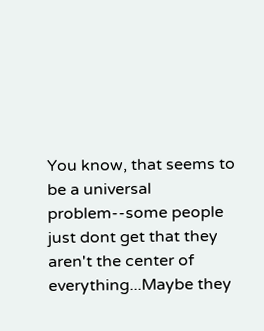You know, that seems to be a universal problem--some people just dont get that they aren't the center of everything...Maybe they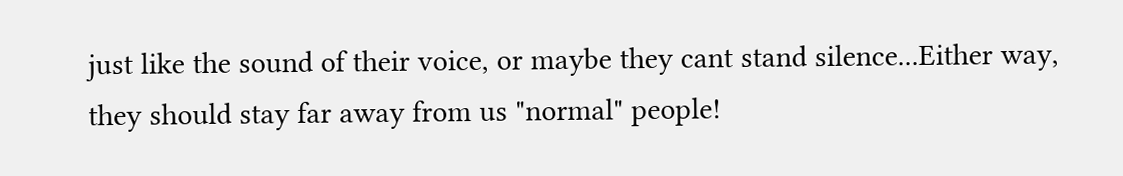just like the sound of their voice, or maybe they cant stand silence...Either way, they should stay far away from us "normal" people!